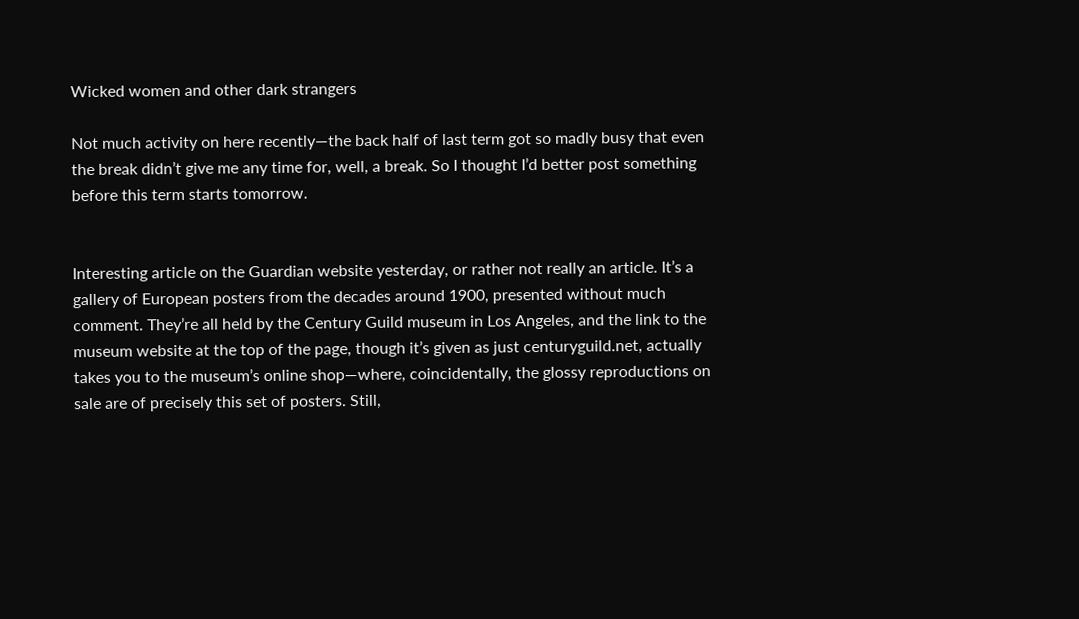Wicked women and other dark strangers

Not much activity on here recently—the back half of last term got so madly busy that even the break didn’t give me any time for, well, a break. So I thought I’d better post something before this term starts tomorrow.


Interesting article on the Guardian website yesterday, or rather not really an article. It’s a gallery of European posters from the decades around 1900, presented without much comment. They’re all held by the Century Guild museum in Los Angeles, and the link to the museum website at the top of the page, though it’s given as just centuryguild.net, actually takes you to the museum’s online shop—where, coincidentally, the glossy reproductions on sale are of precisely this set of posters. Still,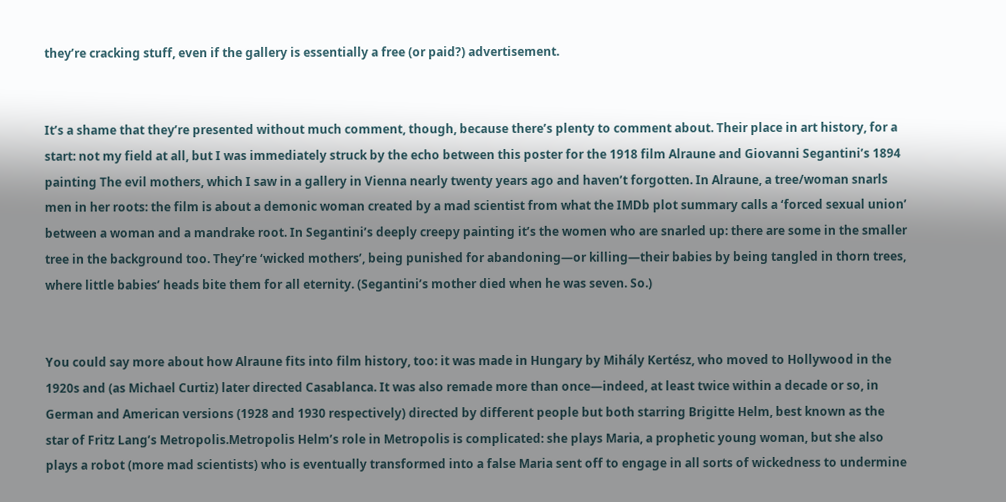they’re cracking stuff, even if the gallery is essentially a free (or paid?) advertisement.


It’s a shame that they’re presented without much comment, though, because there’s plenty to comment about. Their place in art history, for a start: not my field at all, but I was immediately struck by the echo between this poster for the 1918 film Alraune and Giovanni Segantini’s 1894 painting The evil mothers, which I saw in a gallery in Vienna nearly twenty years ago and haven’t forgotten. In Alraune, a tree/woman snarls men in her roots: the film is about a demonic woman created by a mad scientist from what the IMDb plot summary calls a ‘forced sexual union’ between a woman and a mandrake root. In Segantini’s deeply creepy painting it’s the women who are snarled up: there are some in the smaller tree in the background too. They’re ‘wicked mothers’, being punished for abandoning—or killing—their babies by being tangled in thorn trees, where little babies’ heads bite them for all eternity. (Segantini’s mother died when he was seven. So.)


You could say more about how Alraune fits into film history, too: it was made in Hungary by Mihály Kertész, who moved to Hollywood in the 1920s and (as Michael Curtiz) later directed Casablanca. It was also remade more than once—indeed, at least twice within a decade or so, in German and American versions (1928 and 1930 respectively) directed by different people but both starring Brigitte Helm, best known as the star of Fritz Lang’s Metropolis.Metropolis Helm’s role in Metropolis is complicated: she plays Maria, a prophetic young woman, but she also plays a robot (more mad scientists) who is eventually transformed into a false Maria sent off to engage in all sorts of wickedness to undermine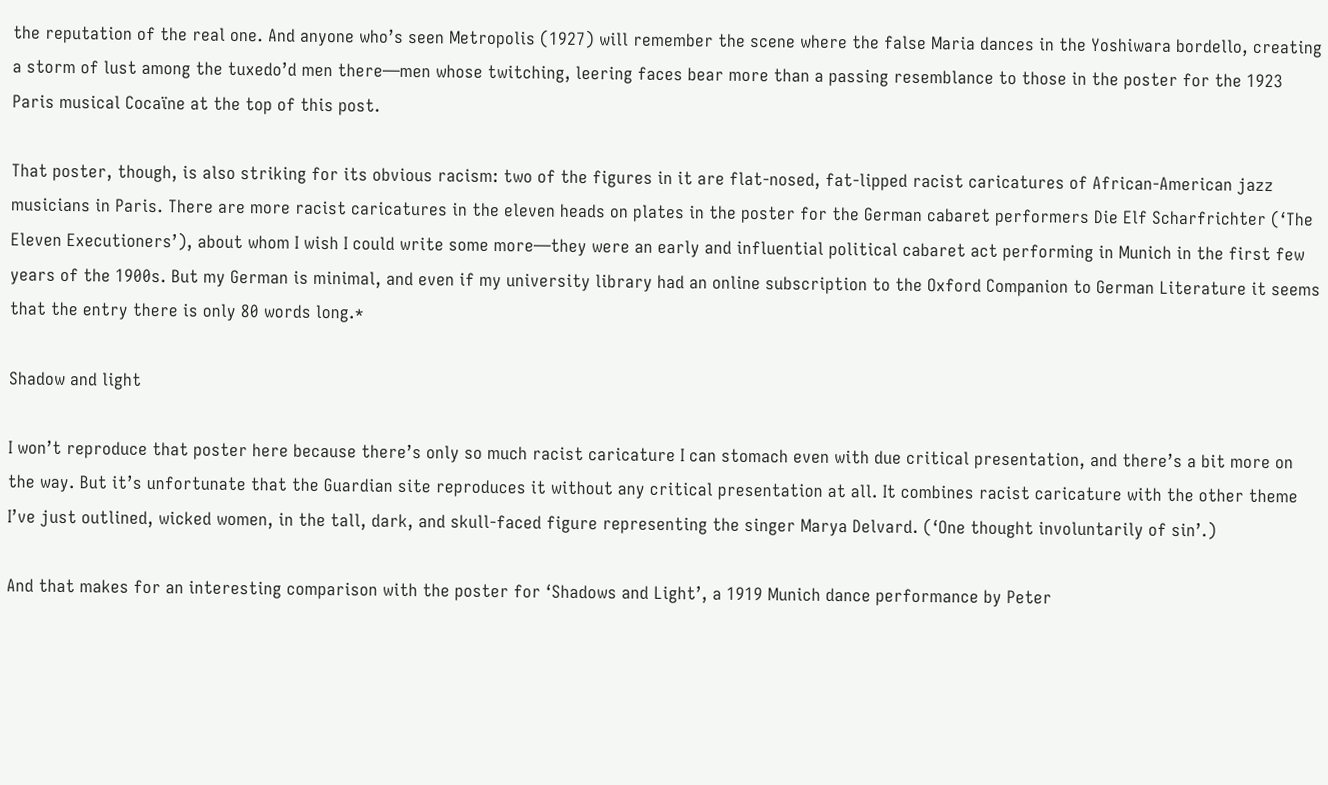the reputation of the real one. And anyone who’s seen Metropolis (1927) will remember the scene where the false Maria dances in the Yoshiwara bordello, creating a storm of lust among the tuxedo’d men there—men whose twitching, leering faces bear more than a passing resemblance to those in the poster for the 1923 Paris musical Cocaïne at the top of this post.

That poster, though, is also striking for its obvious racism: two of the figures in it are flat-nosed, fat-lipped racist caricatures of African-American jazz musicians in Paris. There are more racist caricatures in the eleven heads on plates in the poster for the German cabaret performers Die Elf Scharfrichter (‘The Eleven Executioners’), about whom I wish I could write some more—they were an early and influential political cabaret act performing in Munich in the first few years of the 1900s. But my German is minimal, and even if my university library had an online subscription to the Oxford Companion to German Literature it seems that the entry there is only 80 words long.*

Shadow and light

I won’t reproduce that poster here because there’s only so much racist caricature I can stomach even with due critical presentation, and there’s a bit more on the way. But it’s unfortunate that the Guardian site reproduces it without any critical presentation at all. It combines racist caricature with the other theme I’ve just outlined, wicked women, in the tall, dark, and skull-faced figure representing the singer Marya Delvard. (‘One thought involuntarily of sin’.)

And that makes for an interesting comparison with the poster for ‘Shadows and Light’, a 1919 Munich dance performance by Peter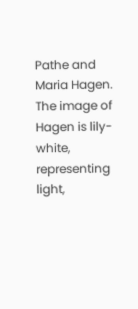Pathe and Maria Hagen. The image of Hagen is lily-white, representing light,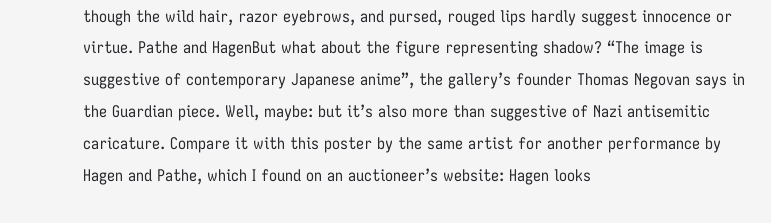though the wild hair, razor eyebrows, and pursed, rouged lips hardly suggest innocence or virtue. Pathe and HagenBut what about the figure representing shadow? “The image is suggestive of contemporary Japanese anime”, the gallery’s founder Thomas Negovan says in the Guardian piece. Well, maybe: but it’s also more than suggestive of Nazi antisemitic caricature. Compare it with this poster by the same artist for another performance by Hagen and Pathe, which I found on an auctioneer’s website: Hagen looks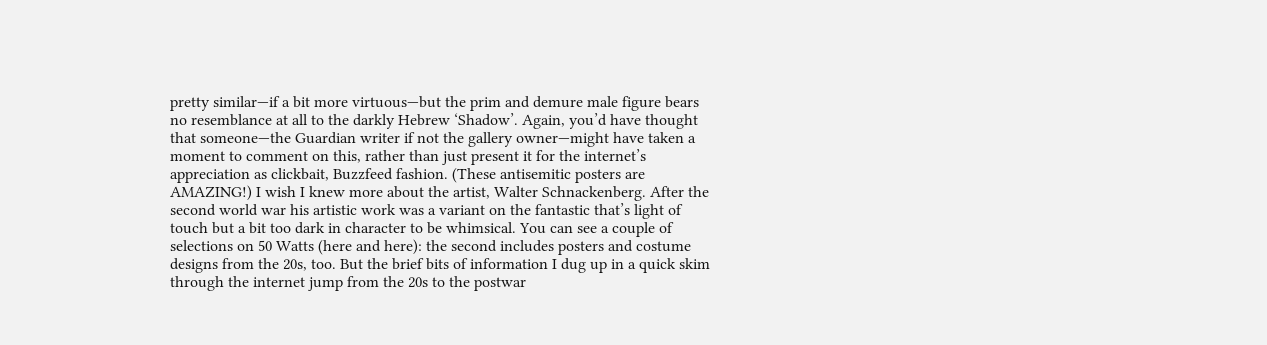pretty similar—if a bit more virtuous—but the prim and demure male figure bears no resemblance at all to the darkly Hebrew ‘Shadow’. Again, you’d have thought that someone—the Guardian writer if not the gallery owner—might have taken a moment to comment on this, rather than just present it for the internet’s appreciation as clickbait, Buzzfeed fashion. (These antisemitic posters are AMAZING!) I wish I knew more about the artist, Walter Schnackenberg. After the second world war his artistic work was a variant on the fantastic that’s light of touch but a bit too dark in character to be whimsical. You can see a couple of selections on 50 Watts (here and here): the second includes posters and costume designs from the 20s, too. But the brief bits of information I dug up in a quick skim through the internet jump from the 20s to the postwar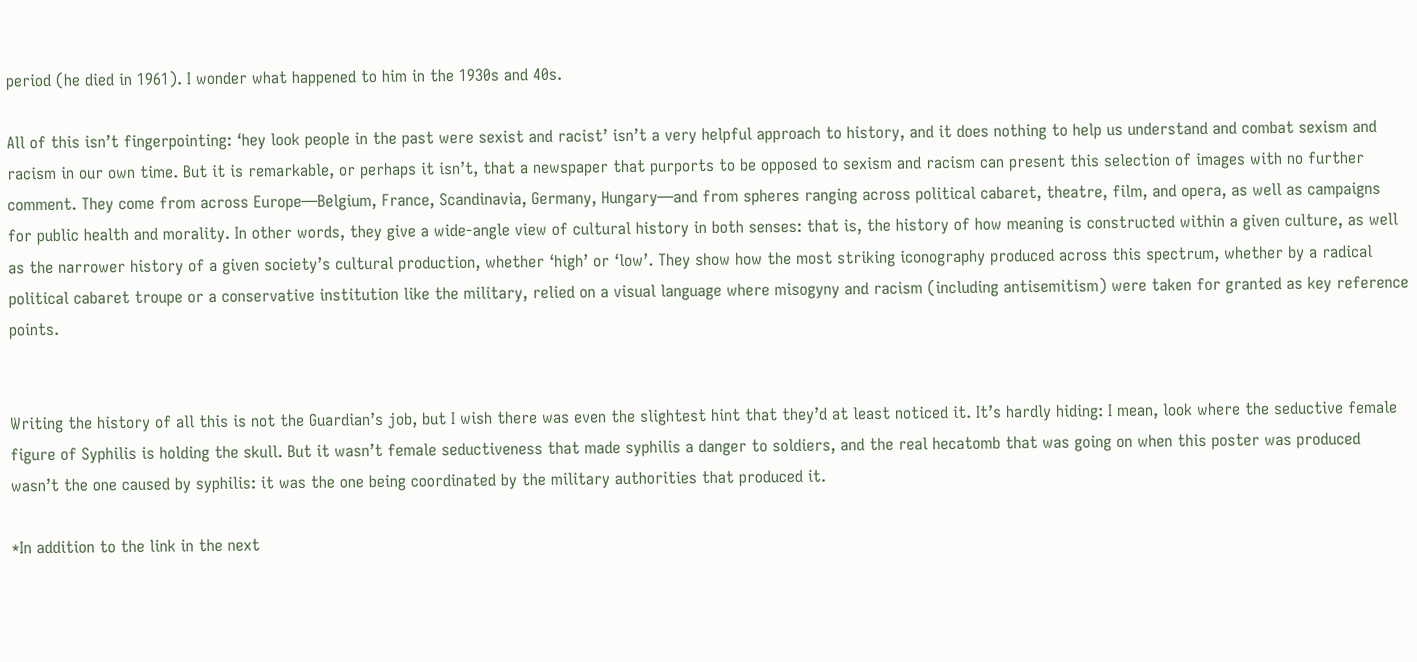period (he died in 1961). I wonder what happened to him in the 1930s and 40s.

All of this isn’t fingerpointing: ‘hey look people in the past were sexist and racist’ isn’t a very helpful approach to history, and it does nothing to help us understand and combat sexism and racism in our own time. But it is remarkable, or perhaps it isn’t, that a newspaper that purports to be opposed to sexism and racism can present this selection of images with no further comment. They come from across Europe—Belgium, France, Scandinavia, Germany, Hungary—and from spheres ranging across political cabaret, theatre, film, and opera, as well as campaigns for public health and morality. In other words, they give a wide-angle view of cultural history in both senses: that is, the history of how meaning is constructed within a given culture, as well as the narrower history of a given society’s cultural production, whether ‘high’ or ‘low’. They show how the most striking iconography produced across this spectrum, whether by a radical political cabaret troupe or a conservative institution like the military, relied on a visual language where misogyny and racism (including antisemitism) were taken for granted as key reference points.


Writing the history of all this is not the Guardian’s job, but I wish there was even the slightest hint that they’d at least noticed it. It’s hardly hiding: I mean, look where the seductive female figure of Syphilis is holding the skull. But it wasn’t female seductiveness that made syphilis a danger to soldiers, and the real hecatomb that was going on when this poster was produced wasn’t the one caused by syphilis: it was the one being coordinated by the military authorities that produced it.

*In addition to the link in the next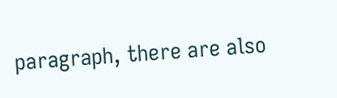paragraph, there are also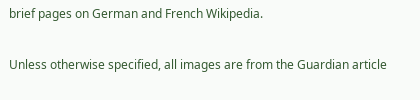brief pages on German and French Wikipedia.

Unless otherwise specified, all images are from the Guardian article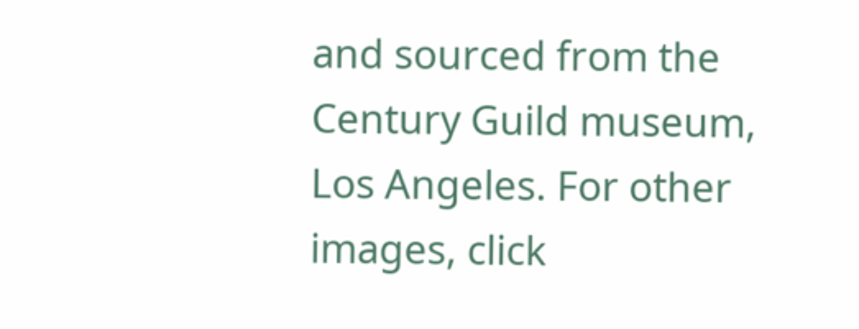and sourced from the Century Guild museum, Los Angeles. For other images, click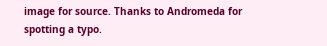image for source. Thanks to Andromeda for spotting a typo.